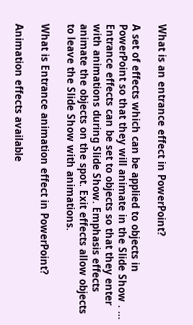What is an entrance effect in PowerPoint?

A set of effects which can be applied to objects in PowerPoint so that they will animate in the Slide Show . … Entrance effects can be set to objects so that they enter with animations during Slide Show. Emphasis effects animate the objects on the spot. Exit effects allow objects to leave the Slide Show with animations.

What is Entrance animation effect in PowerPoint?

Animation effects available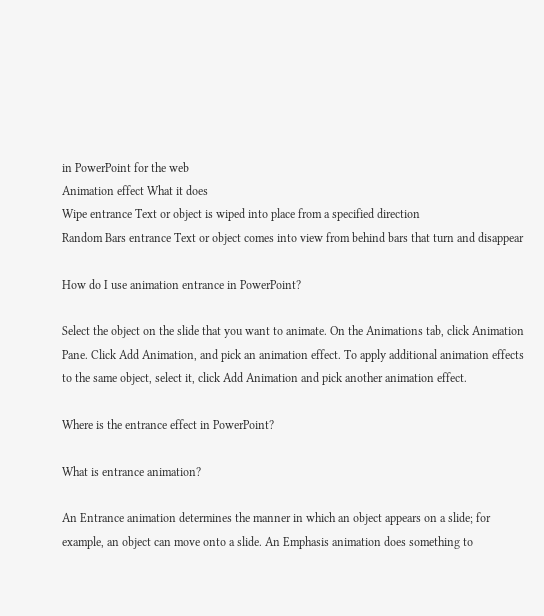in PowerPoint for the web
Animation effect What it does
Wipe entrance Text or object is wiped into place from a specified direction
Random Bars entrance Text or object comes into view from behind bars that turn and disappear

How do I use animation entrance in PowerPoint?

Select the object on the slide that you want to animate. On the Animations tab, click Animation Pane. Click Add Animation, and pick an animation effect. To apply additional animation effects to the same object, select it, click Add Animation and pick another animation effect.

Where is the entrance effect in PowerPoint?

What is entrance animation?

An Entrance animation determines the manner in which an object appears on a slide; for example, an object can move onto a slide. An Emphasis animation does something to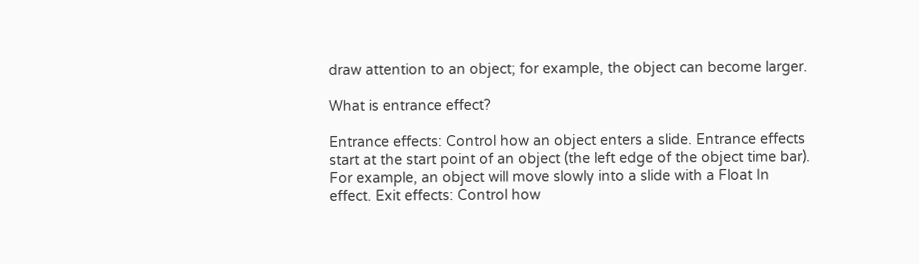draw attention to an object; for example, the object can become larger.

What is entrance effect?

Entrance effects: Control how an object enters a slide. Entrance effects start at the start point of an object (the left edge of the object time bar). For example, an object will move slowly into a slide with a Float In effect. Exit effects: Control how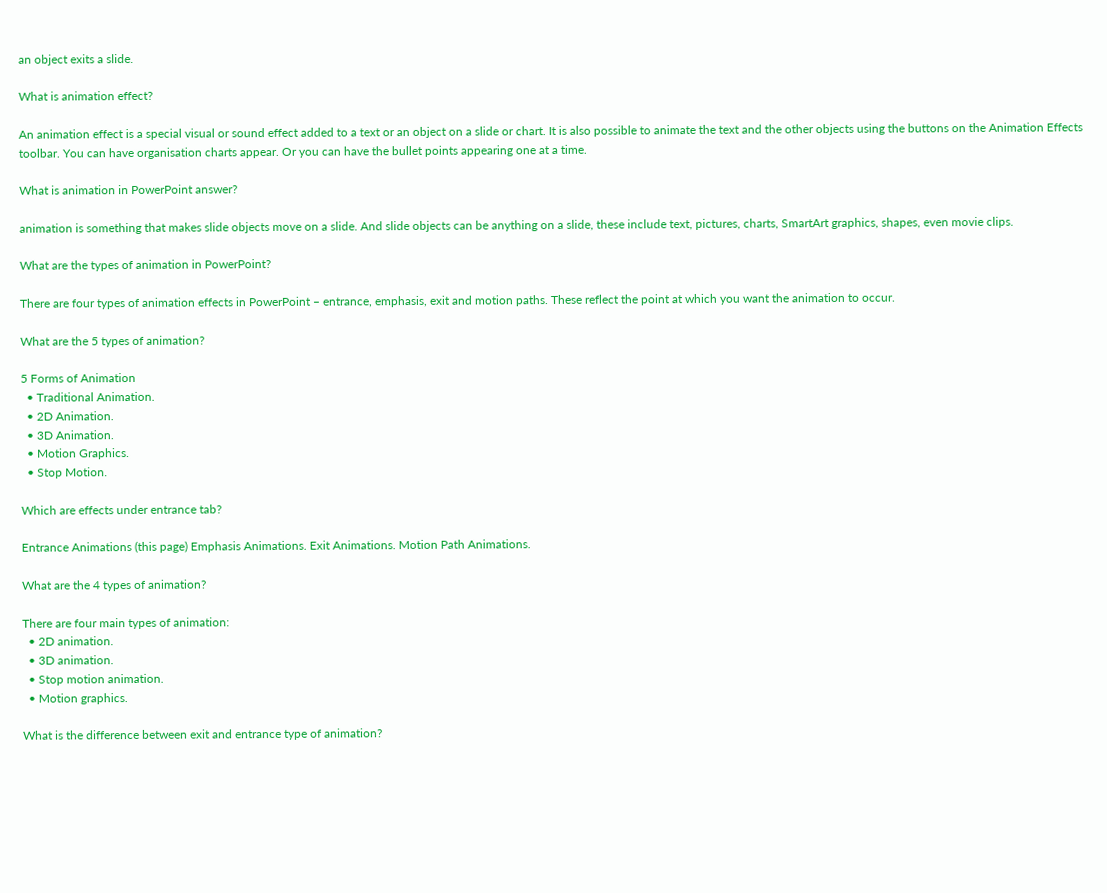an object exits a slide.

What is animation effect?

An animation effect is a special visual or sound effect added to a text or an object on a slide or chart. It is also possible to animate the text and the other objects using the buttons on the Animation Effects toolbar. You can have organisation charts appear. Or you can have the bullet points appearing one at a time.

What is animation in PowerPoint answer?

animation is something that makes slide objects move on a slide. And slide objects can be anything on a slide, these include text, pictures, charts, SmartArt graphics, shapes, even movie clips.

What are the types of animation in PowerPoint?

There are four types of animation effects in PowerPoint – entrance, emphasis, exit and motion paths. These reflect the point at which you want the animation to occur.

What are the 5 types of animation?

5 Forms of Animation
  • Traditional Animation.
  • 2D Animation.
  • 3D Animation.
  • Motion Graphics.
  • Stop Motion.

Which are effects under entrance tab?

Entrance Animations (this page) Emphasis Animations. Exit Animations. Motion Path Animations.

What are the 4 types of animation?

There are four main types of animation:
  • 2D animation.
  • 3D animation.
  • Stop motion animation.
  • Motion graphics.

What is the difference between exit and entrance type of animation?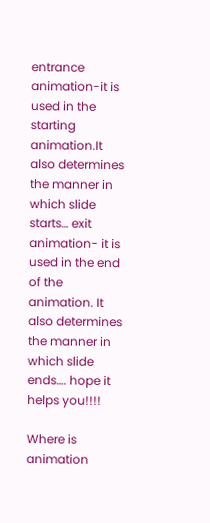entrance animation-it is used in the starting animation.It also determines the manner in which slide starts… exit animation- it is used in the end of the animation. It also determines the manner in which slide ends…. hope it helps you!!!!

Where is animation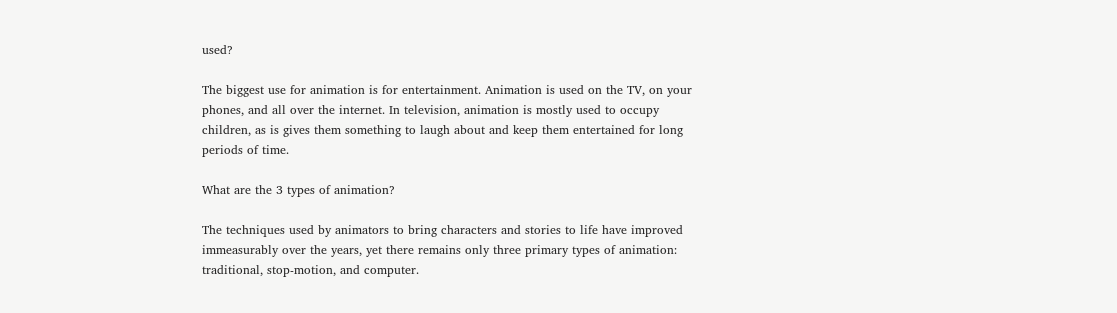used?

The biggest use for animation is for entertainment. Animation is used on the TV, on your phones, and all over the internet. In television, animation is mostly used to occupy children, as is gives them something to laugh about and keep them entertained for long periods of time.

What are the 3 types of animation?

The techniques used by animators to bring characters and stories to life have improved immeasurably over the years, yet there remains only three primary types of animation: traditional, stop-motion, and computer.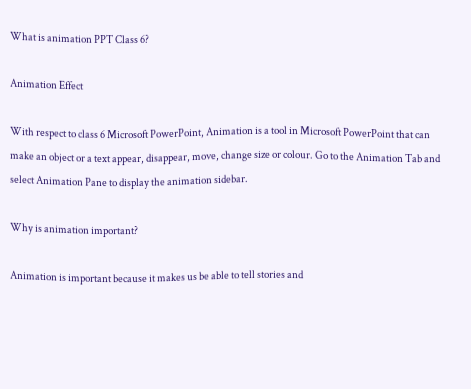What is animation PPT Class 6?

Animation Effect

With respect to class 6 Microsoft PowerPoint, Animation is a tool in Microsoft PowerPoint that can make an object or a text appear, disappear, move, change size or colour. Go to the Animation Tab and select Animation Pane to display the animation sidebar.

Why is animation important?

Animation is important because it makes us be able to tell stories and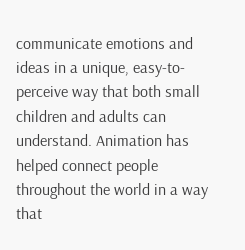communicate emotions and ideas in a unique, easy-to-perceive way that both small children and adults can understand. Animation has helped connect people throughout the world in a way that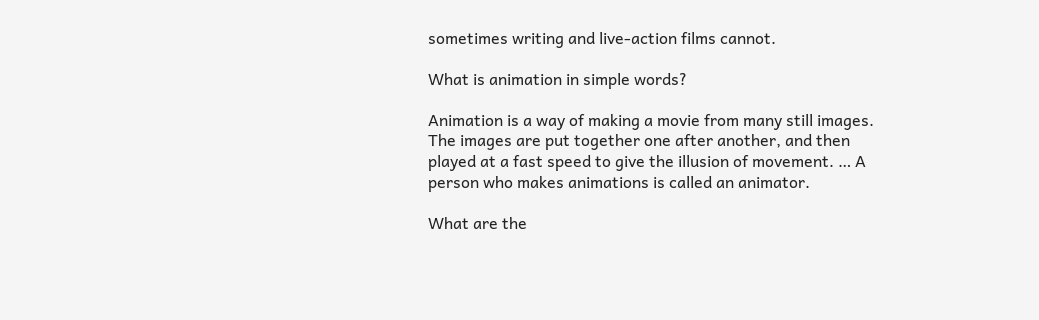sometimes writing and live-action films cannot.

What is animation in simple words?

Animation is a way of making a movie from many still images. The images are put together one after another, and then played at a fast speed to give the illusion of movement. … A person who makes animations is called an animator.

What are the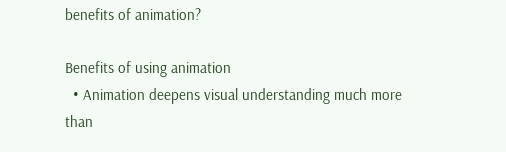benefits of animation?

Benefits of using animation
  • Animation deepens visual understanding much more than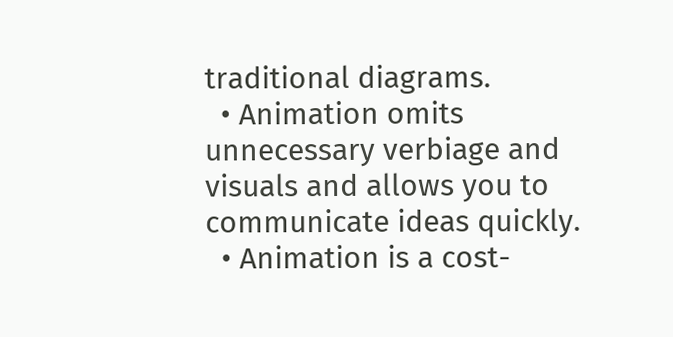traditional diagrams.
  • Animation omits unnecessary verbiage and visuals and allows you to communicate ideas quickly.
  • Animation is a cost-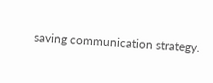saving communication strategy.